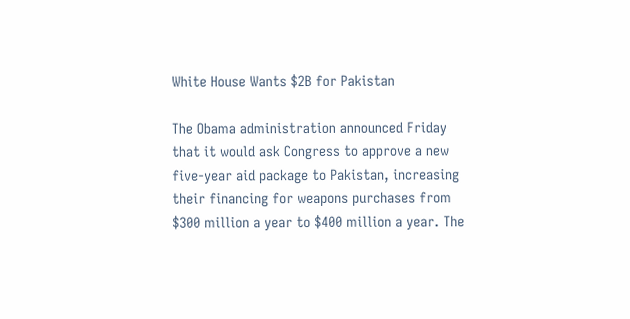White House Wants $2B for Pakistan

The Obama administration announced Friday that it would ask Congress to approve a new five-year aid package to Pakistan, increasing their financing for weapons purchases from $300 million a year to $400 million a year. The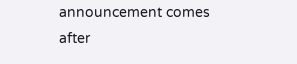announcement comes after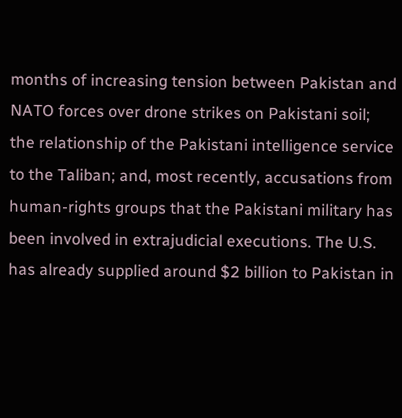months of increasing tension between Pakistan and NATO forces over drone strikes on Pakistani soil; the relationship of the Pakistani intelligence service to the Taliban; and, most recently, accusations from human-rights groups that the Pakistani military has been involved in extrajudicial executions. The U.S. has already supplied around $2 billion to Pakistan in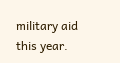military aid this year.